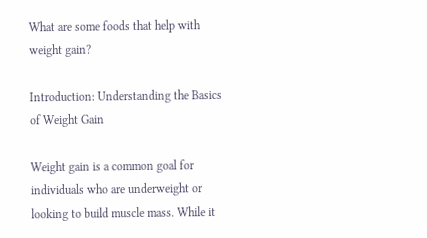What are some foods that help with weight gain?

Introduction: Understanding the Basics of Weight Gain

Weight gain is a common goal for individuals who are underweight or looking to build muscle mass. While it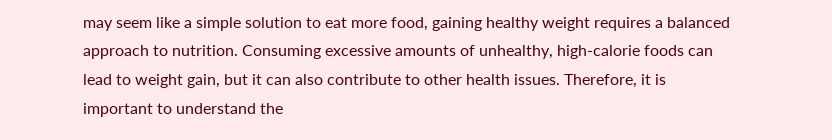may seem like a simple solution to eat more food, gaining healthy weight requires a balanced approach to nutrition. Consuming excessive amounts of unhealthy, high-calorie foods can lead to weight gain, but it can also contribute to other health issues. Therefore, it is important to understand the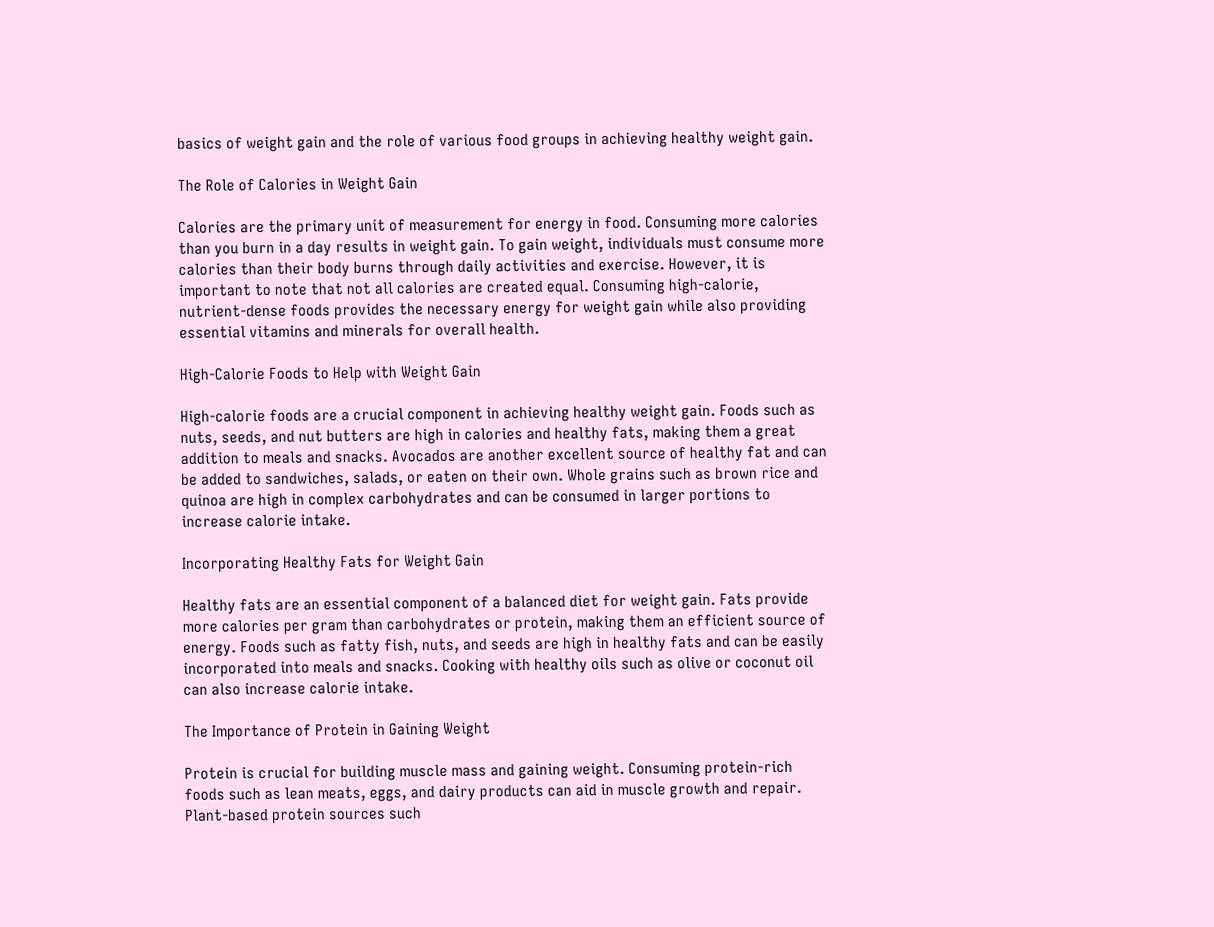basics of weight gain and the role of various food groups in achieving healthy weight gain.

The Role of Calories in Weight Gain

Calories are the primary unit of measurement for energy in food. Consuming more calories than you burn in a day results in weight gain. To gain weight, individuals must consume more calories than their body burns through daily activities and exercise. However, it is important to note that not all calories are created equal. Consuming high-calorie, nutrient-dense foods provides the necessary energy for weight gain while also providing essential vitamins and minerals for overall health.

High-Calorie Foods to Help with Weight Gain

High-calorie foods are a crucial component in achieving healthy weight gain. Foods such as nuts, seeds, and nut butters are high in calories and healthy fats, making them a great addition to meals and snacks. Avocados are another excellent source of healthy fat and can be added to sandwiches, salads, or eaten on their own. Whole grains such as brown rice and quinoa are high in complex carbohydrates and can be consumed in larger portions to increase calorie intake.

Incorporating Healthy Fats for Weight Gain

Healthy fats are an essential component of a balanced diet for weight gain. Fats provide more calories per gram than carbohydrates or protein, making them an efficient source of energy. Foods such as fatty fish, nuts, and seeds are high in healthy fats and can be easily incorporated into meals and snacks. Cooking with healthy oils such as olive or coconut oil can also increase calorie intake.

The Importance of Protein in Gaining Weight

Protein is crucial for building muscle mass and gaining weight. Consuming protein-rich foods such as lean meats, eggs, and dairy products can aid in muscle growth and repair. Plant-based protein sources such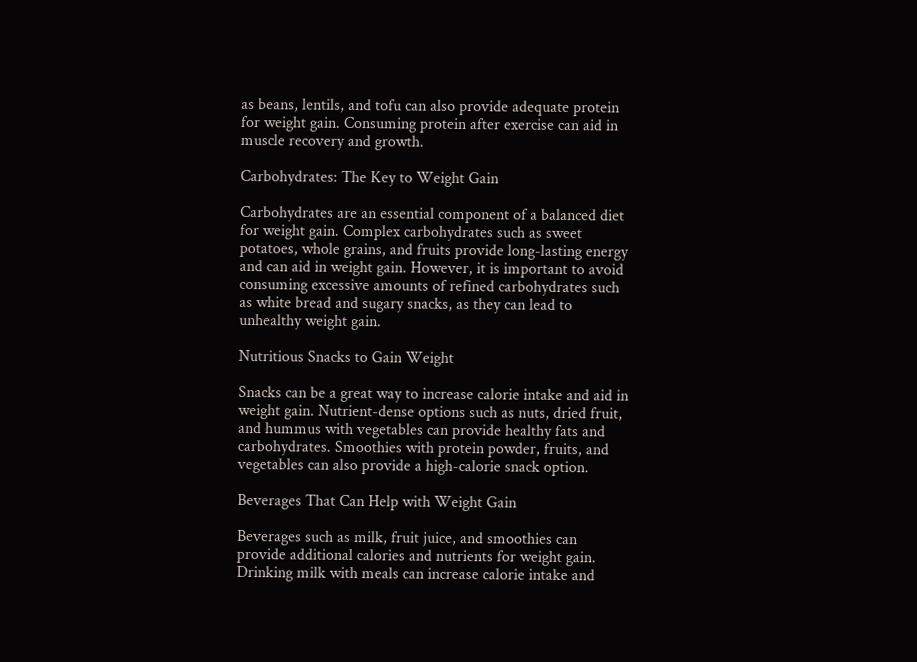as beans, lentils, and tofu can also provide adequate protein for weight gain. Consuming protein after exercise can aid in muscle recovery and growth.

Carbohydrates: The Key to Weight Gain

Carbohydrates are an essential component of a balanced diet for weight gain. Complex carbohydrates such as sweet potatoes, whole grains, and fruits provide long-lasting energy and can aid in weight gain. However, it is important to avoid consuming excessive amounts of refined carbohydrates such as white bread and sugary snacks, as they can lead to unhealthy weight gain.

Nutritious Snacks to Gain Weight

Snacks can be a great way to increase calorie intake and aid in weight gain. Nutrient-dense options such as nuts, dried fruit, and hummus with vegetables can provide healthy fats and carbohydrates. Smoothies with protein powder, fruits, and vegetables can also provide a high-calorie snack option.

Beverages That Can Help with Weight Gain

Beverages such as milk, fruit juice, and smoothies can provide additional calories and nutrients for weight gain. Drinking milk with meals can increase calorie intake and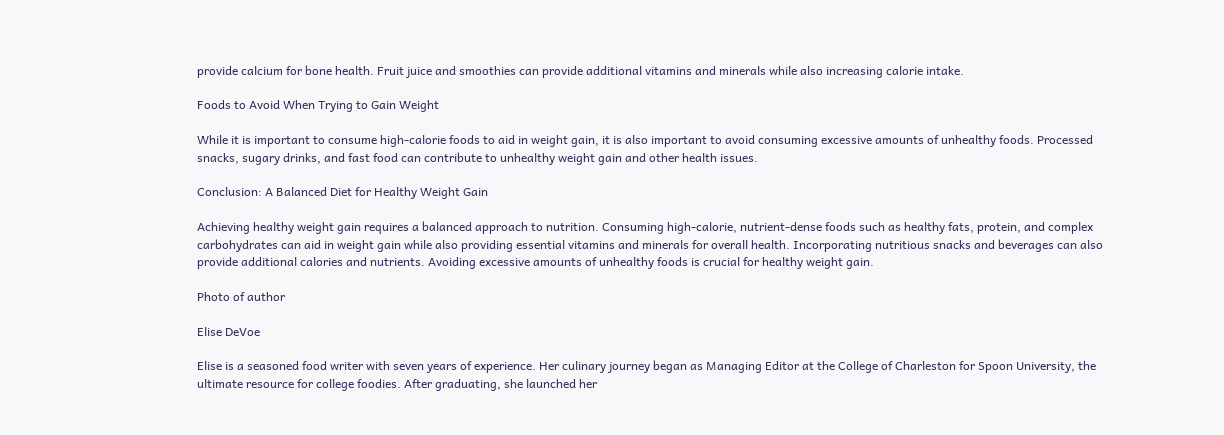provide calcium for bone health. Fruit juice and smoothies can provide additional vitamins and minerals while also increasing calorie intake.

Foods to Avoid When Trying to Gain Weight

While it is important to consume high-calorie foods to aid in weight gain, it is also important to avoid consuming excessive amounts of unhealthy foods. Processed snacks, sugary drinks, and fast food can contribute to unhealthy weight gain and other health issues.

Conclusion: A Balanced Diet for Healthy Weight Gain

Achieving healthy weight gain requires a balanced approach to nutrition. Consuming high-calorie, nutrient-dense foods such as healthy fats, protein, and complex carbohydrates can aid in weight gain while also providing essential vitamins and minerals for overall health. Incorporating nutritious snacks and beverages can also provide additional calories and nutrients. Avoiding excessive amounts of unhealthy foods is crucial for healthy weight gain.

Photo of author

Elise DeVoe

Elise is a seasoned food writer with seven years of experience. Her culinary journey began as Managing Editor at the College of Charleston for Spoon University, the ultimate resource for college foodies. After graduating, she launched her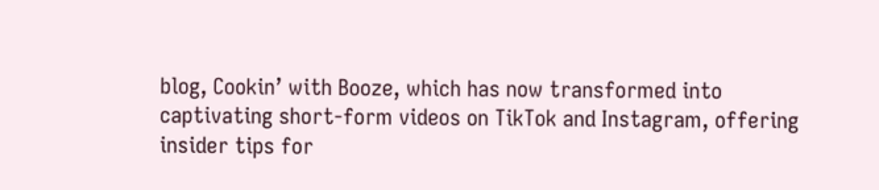blog, Cookin’ with Booze, which has now transformed into captivating short-form videos on TikTok and Instagram, offering insider tips for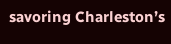savoring Charleston’s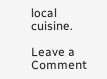local cuisine.

Leave a Comment